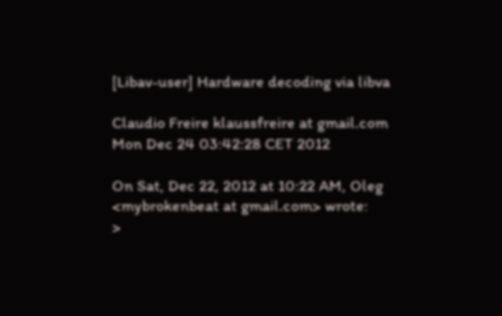[Libav-user] Hardware decoding via libva

Claudio Freire klaussfreire at gmail.com
Mon Dec 24 03:42:28 CET 2012

On Sat, Dec 22, 2012 at 10:22 AM, Oleg <mybrokenbeat at gmail.com> wrote:
>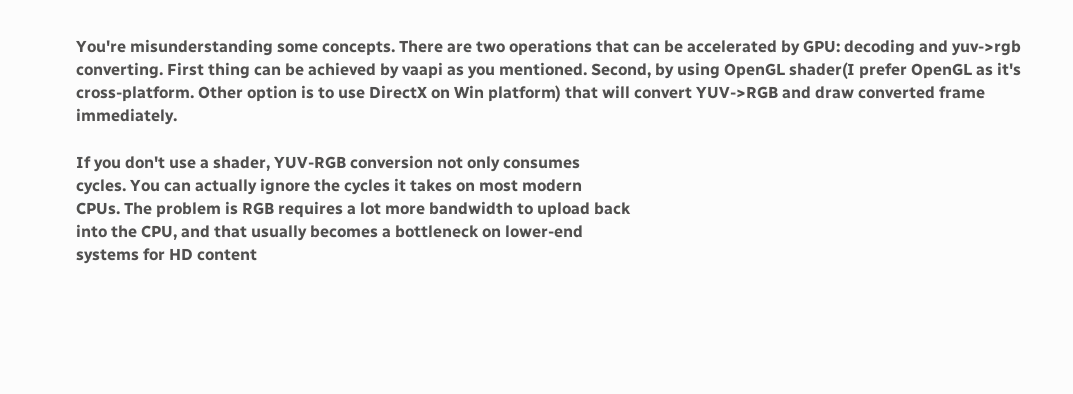You're misunderstanding some concepts. There are two operations that can be accelerated by GPU: decoding and yuv->rgb converting. First thing can be achieved by vaapi as you mentioned. Second, by using OpenGL shader(I prefer OpenGL as it's cross-platform. Other option is to use DirectX on Win platform) that will convert YUV->RGB and draw converted frame immediately.

If you don't use a shader, YUV-RGB conversion not only consumes
cycles. You can actually ignore the cycles it takes on most modern
CPUs. The problem is RGB requires a lot more bandwidth to upload back
into the CPU, and that usually becomes a bottleneck on lower-end
systems for HD content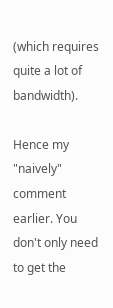(which requires quite a lot of bandwidth).

Hence my "naively" comment earlier. You don't only need to get the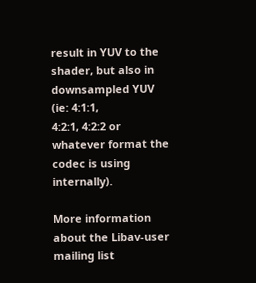result in YUV to the shader, but also in downsampled YUV (ie: 4:1:1,
4:2:1, 4:2:2 or whatever format the codec is using internally).

More information about the Libav-user mailing list